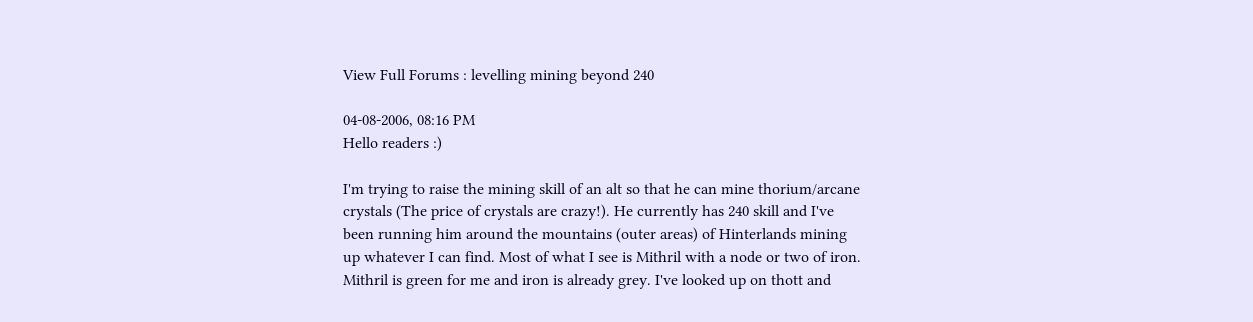View Full Forums : levelling mining beyond 240

04-08-2006, 08:16 PM
Hello readers :)

I'm trying to raise the mining skill of an alt so that he can mine thorium/arcane crystals (The price of crystals are crazy!). He currently has 240 skill and I've been running him around the mountains (outer areas) of Hinterlands mining up whatever I can find. Most of what I see is Mithril with a node or two of iron. Mithril is green for me and iron is already grey. I've looked up on thott and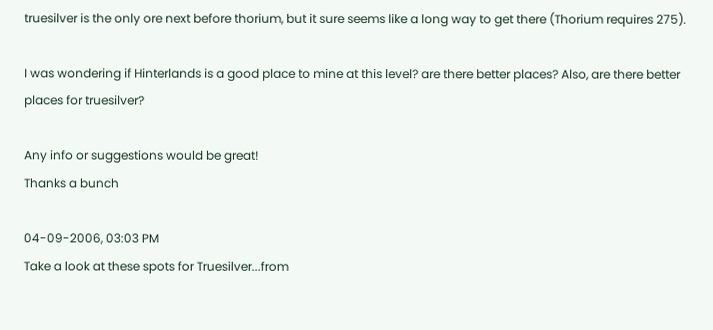truesilver is the only ore next before thorium, but it sure seems like a long way to get there (Thorium requires 275).

I was wondering if Hinterlands is a good place to mine at this level? are there better places? Also, are there better places for truesilver?

Any info or suggestions would be great!
Thanks a bunch

04-09-2006, 03:03 PM
Take a look at these spots for Truesilver...from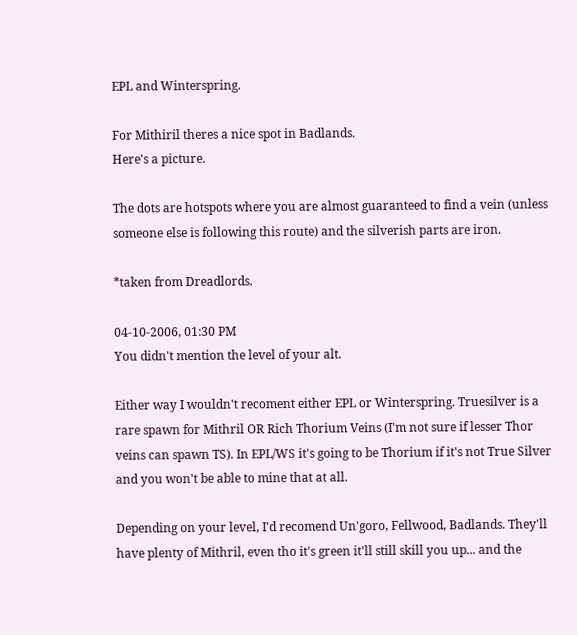EPL and Winterspring.

For Mithiril theres a nice spot in Badlands.
Here's a picture.

The dots are hotspots where you are almost guaranteed to find a vein (unless someone else is following this route) and the silverish parts are iron.

*taken from Dreadlords.

04-10-2006, 01:30 PM
You didn't mention the level of your alt.

Either way I wouldn't recoment either EPL or Winterspring. Truesilver is a rare spawn for Mithril OR Rich Thorium Veins (I'm not sure if lesser Thor veins can spawn TS). In EPL/WS it's going to be Thorium if it's not True Silver and you won't be able to mine that at all.

Depending on your level, I'd recomend Un'goro, Fellwood, Badlands. They'll have plenty of Mithril, even tho it's green it'll still skill you up... and the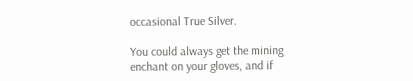occasional True Silver.

You could always get the mining enchant on your gloves, and if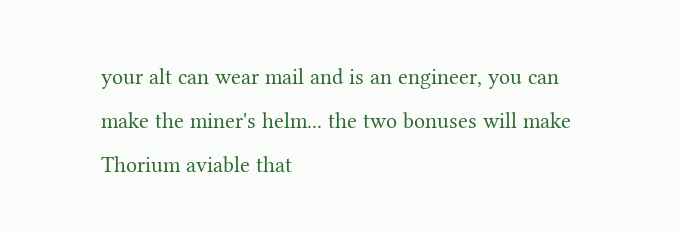your alt can wear mail and is an engineer, you can make the miner's helm... the two bonuses will make Thorium aviable that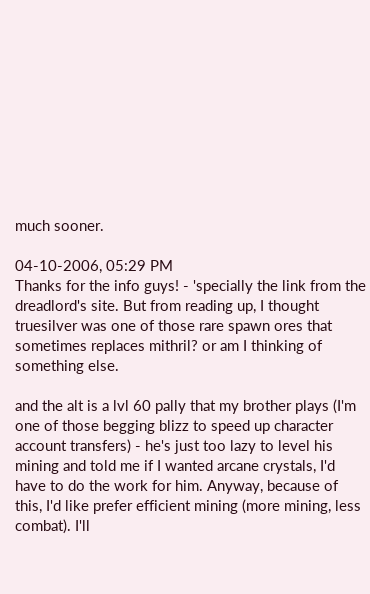much sooner.

04-10-2006, 05:29 PM
Thanks for the info guys! - 'specially the link from the dreadlord's site. But from reading up, I thought truesilver was one of those rare spawn ores that sometimes replaces mithril? or am I thinking of something else.

and the alt is a lvl 60 pally that my brother plays (I'm one of those begging blizz to speed up character account transfers) - he's just too lazy to level his mining and told me if I wanted arcane crystals, I'd have to do the work for him. Anyway, because of this, I'd like prefer efficient mining (more mining, less combat). I'll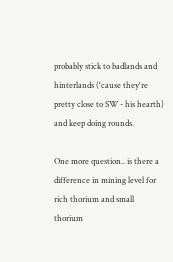probably stick to badlands and hinterlands ('cause they're pretty close to SW - his hearth) and keep doing rounds.

One more question.. is there a difference in mining level for rich thorium and small thorium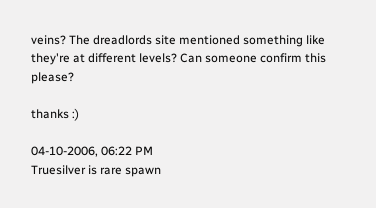veins? The dreadlords site mentioned something like they're at different levels? Can someone confirm this please?

thanks :)

04-10-2006, 06:22 PM
Truesilver is rare spawn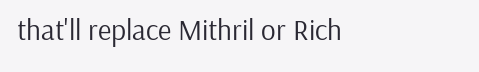that'll replace Mithril or Rich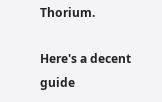Thorium.

Here's a decent guide